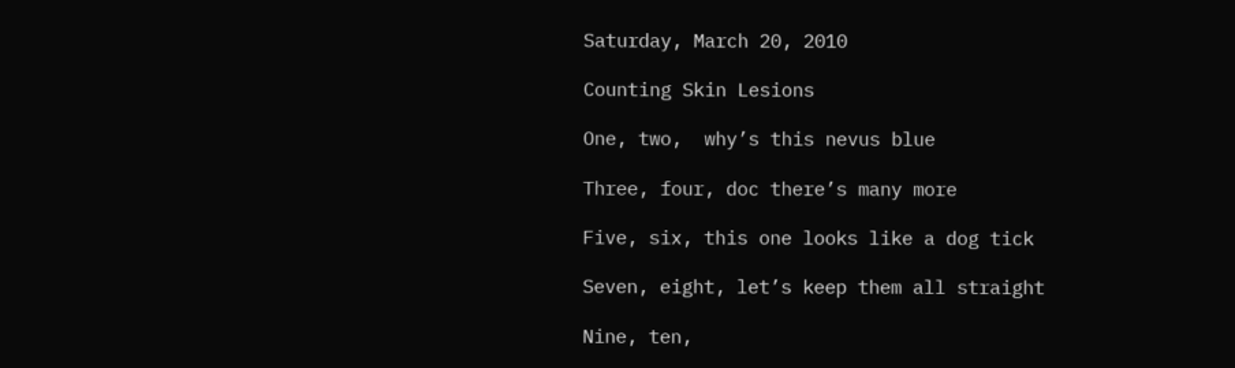Saturday, March 20, 2010

Counting Skin Lesions

One, two,  why’s this nevus blue

Three, four, doc there’s many more

Five, six, this one looks like a dog tick

Seven, eight, let’s keep them all straight

Nine, ten,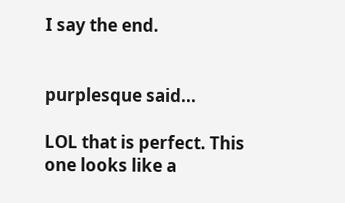I say the end.


purplesque said...

LOL that is perfect. This one looks like a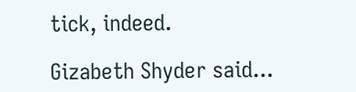tick, indeed.

Gizabeth Shyder said...